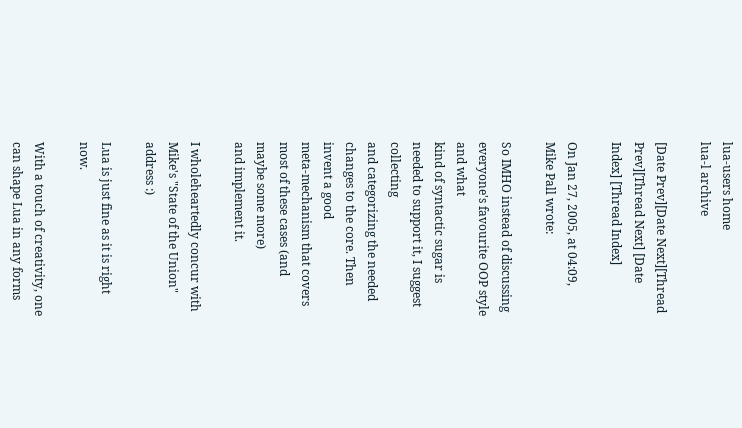lua-users home
lua-l archive

[Date Prev][Date Next][Thread Prev][Thread Next] [Date Index] [Thread Index]

On Jan 27, 2005, at 04:09, Mike Pall wrote:

So IMHO instead of discussing everyone's favourite OOP style and what
kind of syntactic sugar is needed to support it, I suggest collecting
and categorizing the needed changes to the core. Then invent a good
meta-mechanism that covers most of these cases (and maybe some more)
and implement it.

I wholeheartedly concur with Mike's "State of the Union" address :)

Lua is just fine as it is right now.

With a touch of creativity, one can shape Lua in any forms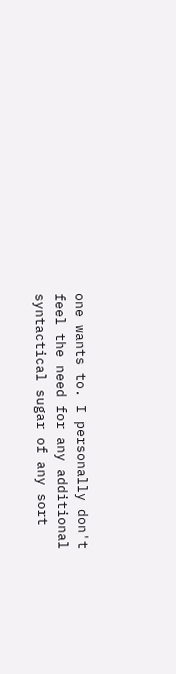one wants to. I personally don't feel the need for any additional syntactical sugar of any sort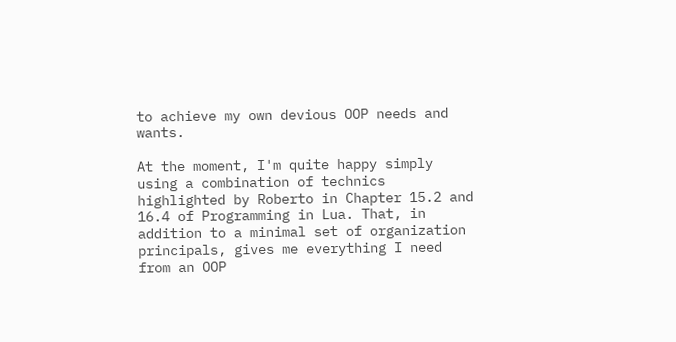to achieve my own devious OOP needs and wants.

At the moment, I'm quite happy simply using a combination of technics highlighted by Roberto in Chapter 15.2 and 16.4 of Programming in Lua. That, in addition to a minimal set of organization principals, gives me everything I need from an OOP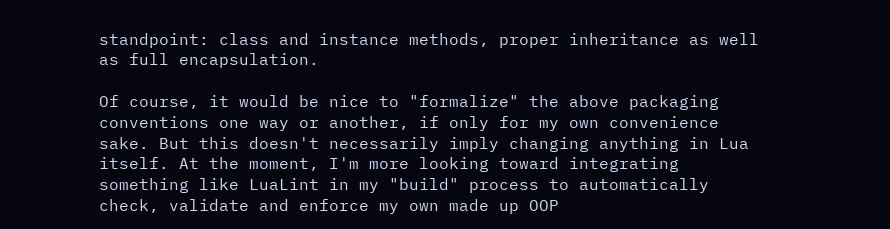standpoint: class and instance methods, proper inheritance as well as full encapsulation.

Of course, it would be nice to "formalize" the above packaging conventions one way or another, if only for my own convenience sake. But this doesn't necessarily imply changing anything in Lua itself. At the moment, I'm more looking toward integrating something like LuaLint in my "build" process to automatically check, validate and enforce my own made up OOP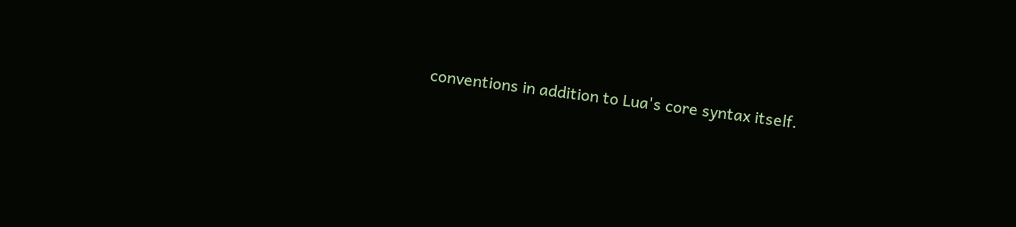conventions in addition to Lua's core syntax itself.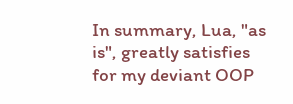In summary, Lua, "as is", greatly satisfies for my deviant OOP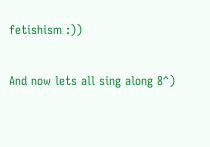fetishism :))

And now lets all sing along 8^)